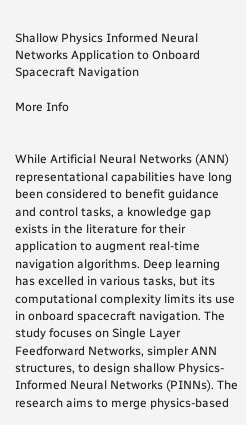Shallow Physics Informed Neural Networks Application to Onboard Spacecraft Navigation

More Info


While Artificial Neural Networks (ANN) representational capabilities have long been considered to benefit guidance and control tasks, a knowledge gap exists in the literature for their application to augment real-time navigation algorithms. Deep learning has excelled in various tasks, but its computational complexity limits its use in onboard spacecraft navigation. The study focuses on Single Layer Feedforward Networks, simpler ANN structures, to design shallow Physics-Informed Neural Networks (PINNs). The research aims to merge physics-based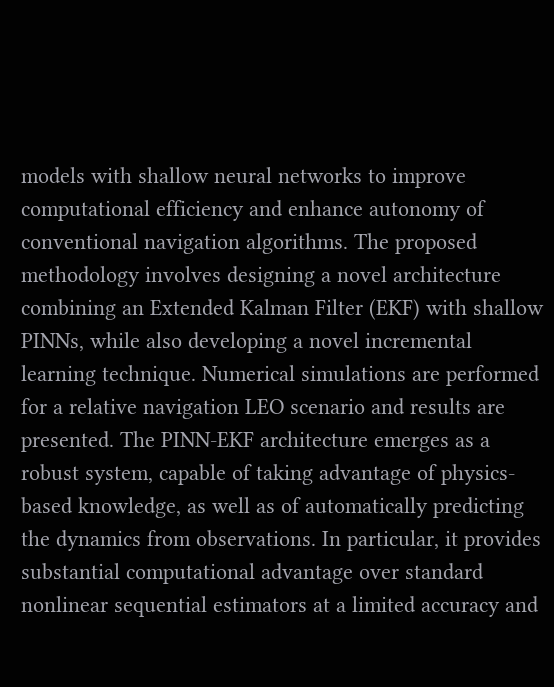models with shallow neural networks to improve computational efficiency and enhance autonomy of conventional navigation algorithms. The proposed methodology involves designing a novel architecture combining an Extended Kalman Filter (EKF) with shallow PINNs, while also developing a novel incremental learning technique. Numerical simulations are performed for a relative navigation LEO scenario and results are presented. The PINN-EKF architecture emerges as a robust system, capable of taking advantage of physics-based knowledge, as well as of automatically predicting the dynamics from observations. In particular, it provides substantial computational advantage over standard nonlinear sequential estimators at a limited accuracy and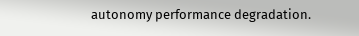autonomy performance degradation.